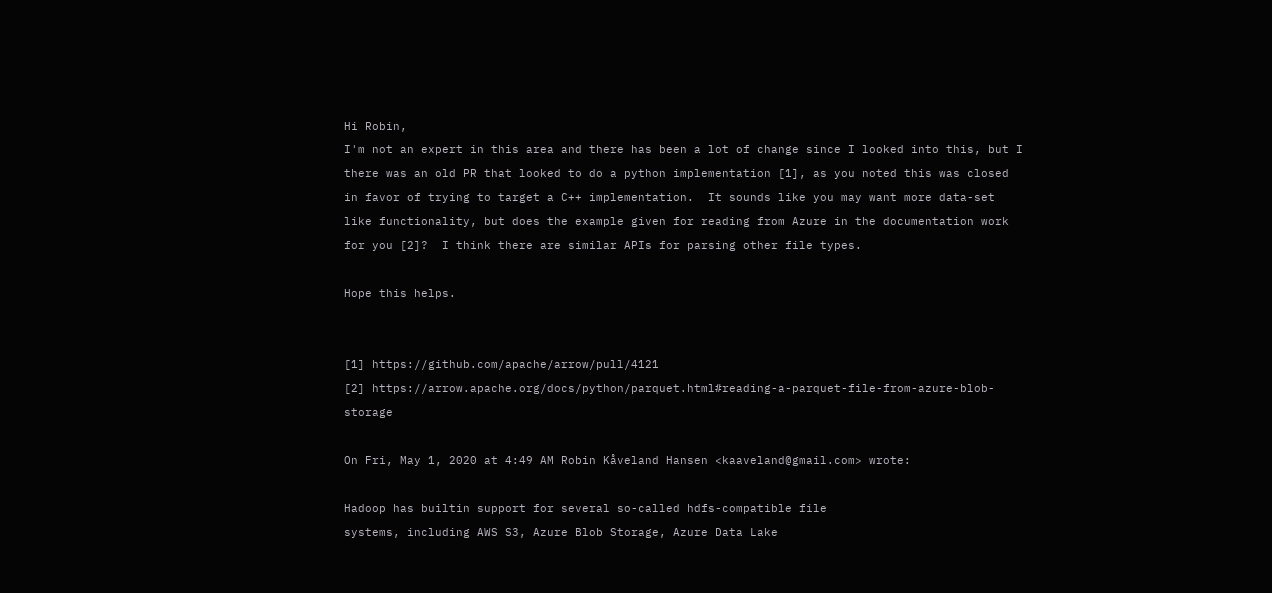Hi Robin,
I'm not an expert in this area and there has been a lot of change since I looked into this, but I there was an old PR that looked to do a python implementation [1], as you noted this was closed in favor of trying to target a C++ implementation.  It sounds like you may want more data-set like functionality, but does the example given for reading from Azure in the documentation work for you [2]?  I think there are similar APIs for parsing other file types.

Hope this helps.


[1] https://github.com/apache/arrow/pull/4121
[2] https://arrow.apache.org/docs/python/parquet.html#reading-a-parquet-file-from-azure-blob-storage

On Fri, May 1, 2020 at 4:49 AM Robin Kåveland Hansen <kaaveland@gmail.com> wrote:

Hadoop has builtin support for several so-called hdfs-compatible file
systems, including AWS S3, Azure Blob Storage, Azure Data Lake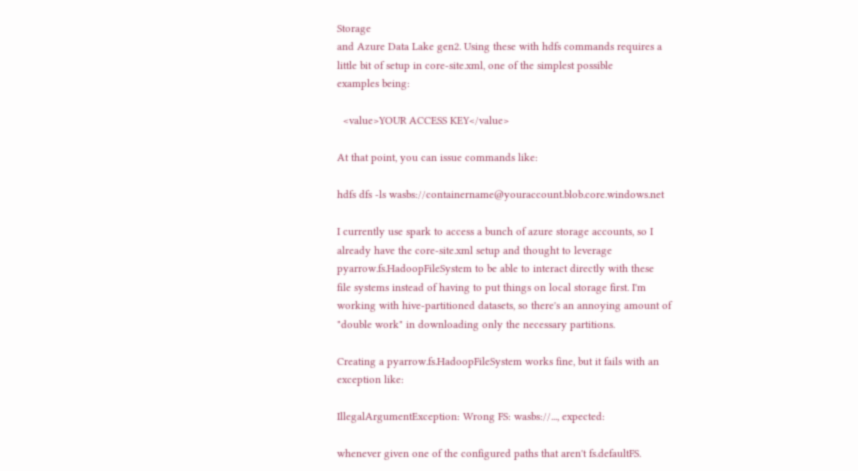Storage
and Azure Data Lake gen2. Using these with hdfs commands requires a
little bit of setup in core-site.xml, one of the simplest possible
examples being:

  <value>YOUR ACCESS KEY</value>

At that point, you can issue commands like:

hdfs dfs -ls wasbs://containername@youraccount.blob.core.windows.net

I currently use spark to access a bunch of azure storage accounts, so I
already have the core-site.xml setup and thought to leverage
pyarrow.fs.HadoopFileSystem to be able to interact directly with these
file systems instead of having to put things on local storage first. I'm
working with hive-partitioned datasets, so there's an annoying amount of
"double work" in downloading only the necessary partitions.

Creating a pyarrow.fs.HadoopFileSystem works fine, but it fails with an
exception like:

IllegalArgumentException: Wrong FS: wasbs://..., expected:

whenever given one of the configured paths that aren't fs.defaultFS.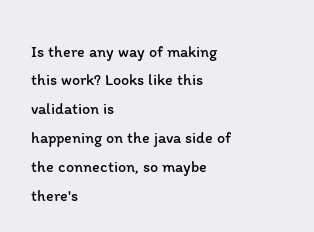Is there any way of making this work? Looks like this validation is
happening on the java side of the connection, so maybe there's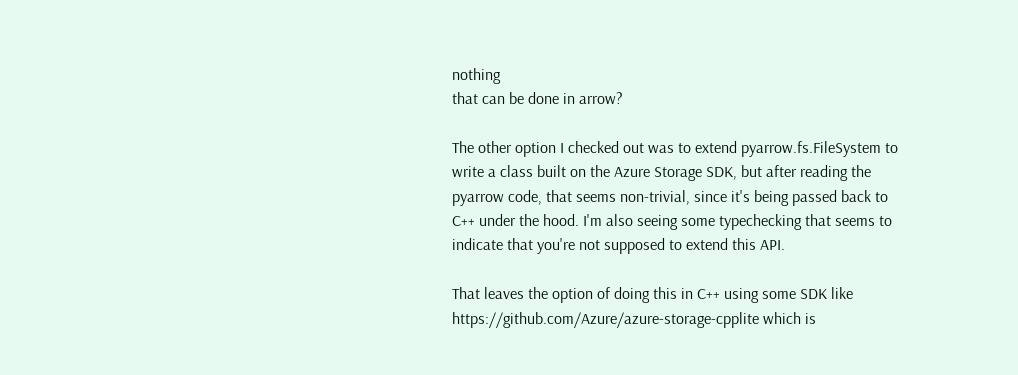nothing
that can be done in arrow?

The other option I checked out was to extend pyarrow.fs.FileSystem to
write a class built on the Azure Storage SDK, but after reading the
pyarrow code, that seems non-trivial, since it's being passed back to
C++ under the hood. I'm also seeing some typechecking that seems to
indicate that you're not supposed to extend this API.

That leaves the option of doing this in C++ using some SDK like
https://github.com/Azure/azure-storage-cpplite which is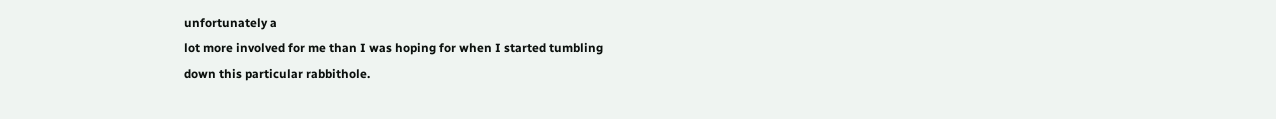unfortunately a
lot more involved for me than I was hoping for when I started tumbling
down this particular rabbithole.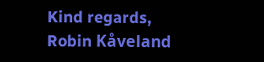Kind regards,
Robin Kåveland